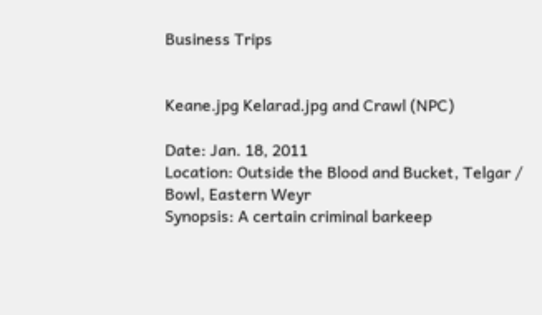Business Trips


Keane.jpg Kelarad.jpg and Crawl (NPC)

Date: Jan. 18, 2011
Location: Outside the Blood and Bucket, Telgar / Bowl, Eastern Weyr
Synopsis: A certain criminal barkeep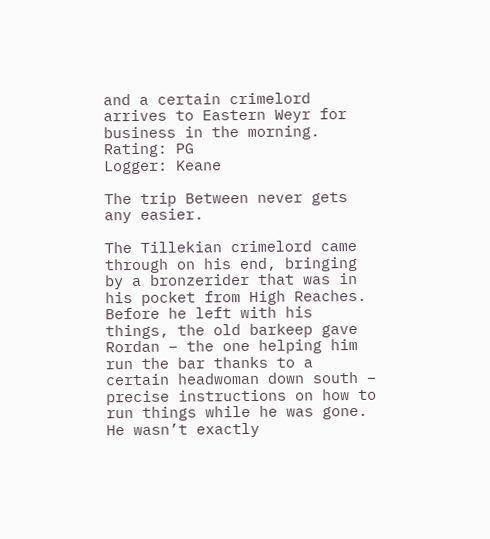and a certain crimelord arrives to Eastern Weyr for business in the morning.
Rating: PG
Logger: Keane

The trip Between never gets any easier.

The Tillekian crimelord came through on his end, bringing by a bronzerider that was in his pocket from High Reaches. Before he left with his things, the old barkeep gave Rordan – the one helping him run the bar thanks to a certain headwoman down south – precise instructions on how to run things while he was gone. He wasn’t exactly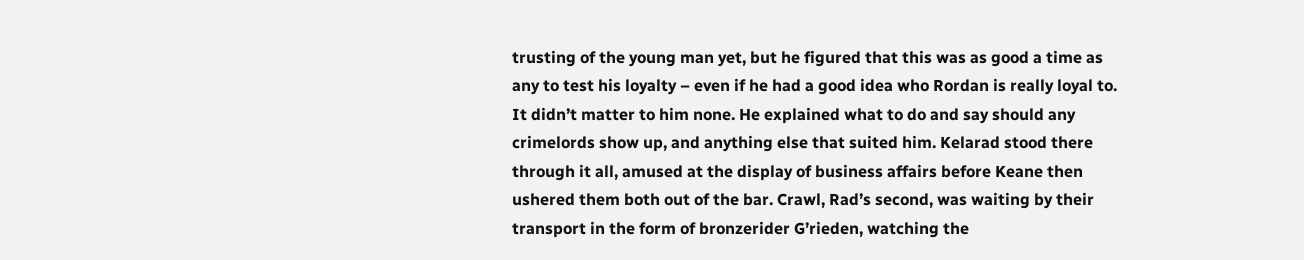trusting of the young man yet, but he figured that this was as good a time as any to test his loyalty – even if he had a good idea who Rordan is really loyal to. It didn’t matter to him none. He explained what to do and say should any crimelords show up, and anything else that suited him. Kelarad stood there through it all, amused at the display of business affairs before Keane then ushered them both out of the bar. Crawl, Rad’s second, was waiting by their transport in the form of bronzerider G’rieden, watching the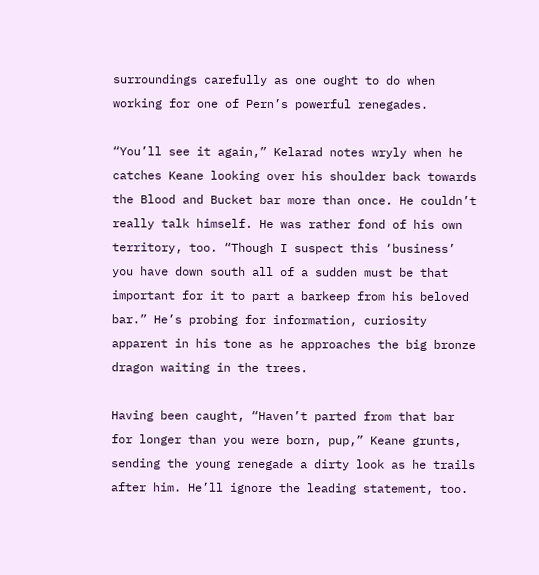surroundings carefully as one ought to do when working for one of Pern’s powerful renegades.

“You’ll see it again,” Kelarad notes wryly when he catches Keane looking over his shoulder back towards the Blood and Bucket bar more than once. He couldn’t really talk himself. He was rather fond of his own territory, too. “Though I suspect this ‘business’ you have down south all of a sudden must be that important for it to part a barkeep from his beloved bar.” He’s probing for information, curiosity apparent in his tone as he approaches the big bronze dragon waiting in the trees.

Having been caught, “Haven’t parted from that bar for longer than you were born, pup,” Keane grunts, sending the young renegade a dirty look as he trails after him. He’ll ignore the leading statement, too.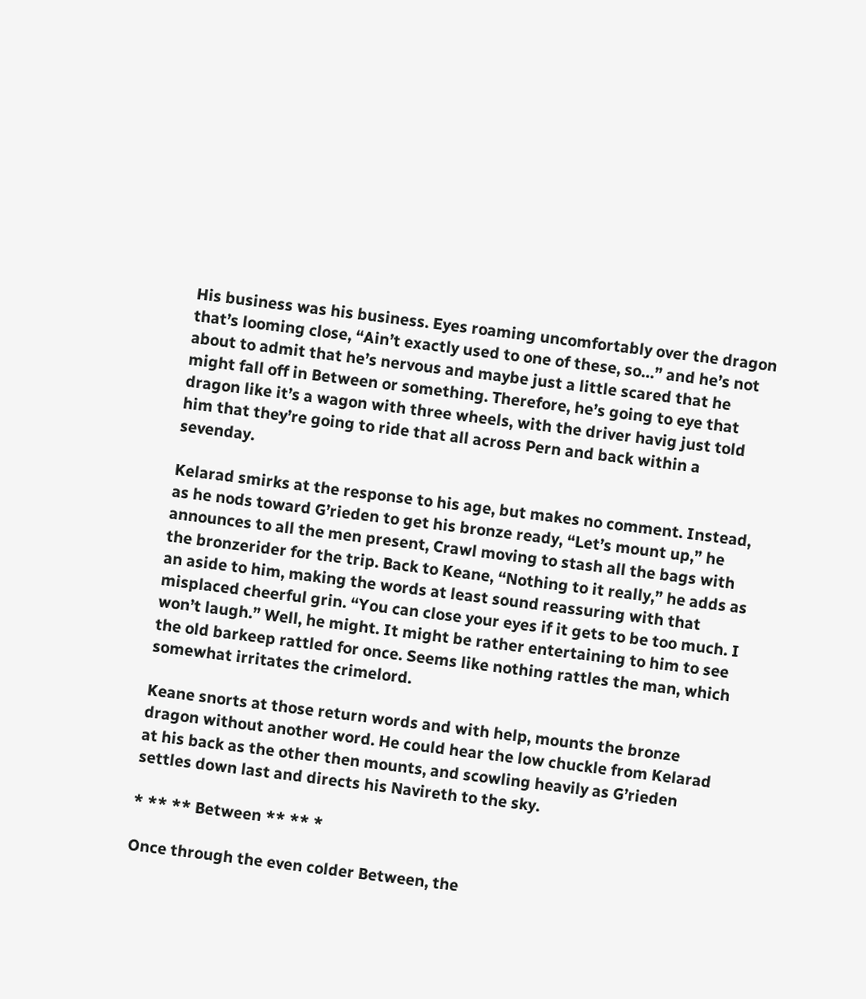His business was his business. Eyes roaming uncomfortably over the dragon that’s looming close, “Ain’t exactly used to one of these, so…” and he’s not about to admit that he’s nervous and maybe just a little scared that he might fall off in Between or something. Therefore, he’s going to eye that dragon like it’s a wagon with three wheels, with the driver havig just told him that they’re going to ride that all across Pern and back within a sevenday.

Kelarad smirks at the response to his age, but makes no comment. Instead, as he nods toward G’rieden to get his bronze ready, “Let’s mount up,” he announces to all the men present, Crawl moving to stash all the bags with the bronzerider for the trip. Back to Keane, “Nothing to it really,” he adds as an aside to him, making the words at least sound reassuring with that misplaced cheerful grin. “You can close your eyes if it gets to be too much. I won’t laugh.” Well, he might. It might be rather entertaining to him to see the old barkeep rattled for once. Seems like nothing rattles the man, which somewhat irritates the crimelord.

Keane snorts at those return words and with help, mounts the bronze dragon without another word. He could hear the low chuckle from Kelarad at his back as the other then mounts, and scowling heavily as G’rieden settles down last and directs his Navireth to the sky.

* ** ** Between ** ** *

Once through the even colder Between, the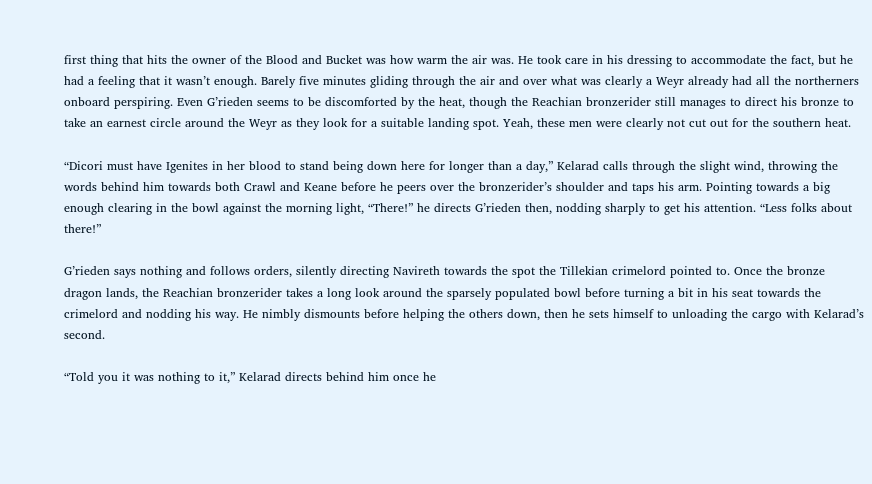first thing that hits the owner of the Blood and Bucket was how warm the air was. He took care in his dressing to accommodate the fact, but he had a feeling that it wasn’t enough. Barely five minutes gliding through the air and over what was clearly a Weyr already had all the northerners onboard perspiring. Even G’rieden seems to be discomforted by the heat, though the Reachian bronzerider still manages to direct his bronze to take an earnest circle around the Weyr as they look for a suitable landing spot. Yeah, these men were clearly not cut out for the southern heat.

“Dicori must have Igenites in her blood to stand being down here for longer than a day,” Kelarad calls through the slight wind, throwing the words behind him towards both Crawl and Keane before he peers over the bronzerider’s shoulder and taps his arm. Pointing towards a big enough clearing in the bowl against the morning light, “There!” he directs G’rieden then, nodding sharply to get his attention. “Less folks about there!”

G’rieden says nothing and follows orders, silently directing Navireth towards the spot the Tillekian crimelord pointed to. Once the bronze dragon lands, the Reachian bronzerider takes a long look around the sparsely populated bowl before turning a bit in his seat towards the crimelord and nodding his way. He nimbly dismounts before helping the others down, then he sets himself to unloading the cargo with Kelarad’s second.

“Told you it was nothing to it,” Kelarad directs behind him once he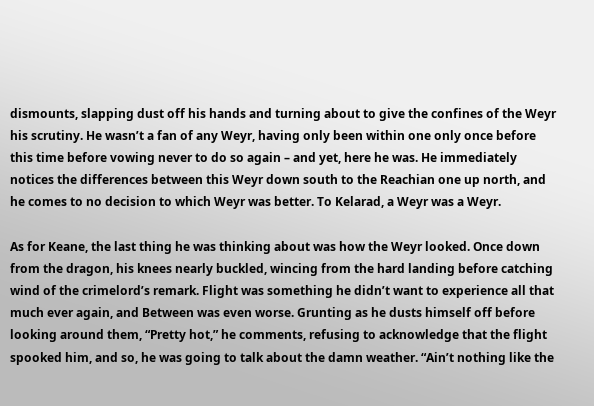dismounts, slapping dust off his hands and turning about to give the confines of the Weyr his scrutiny. He wasn’t a fan of any Weyr, having only been within one only once before this time before vowing never to do so again – and yet, here he was. He immediately notices the differences between this Weyr down south to the Reachian one up north, and he comes to no decision to which Weyr was better. To Kelarad, a Weyr was a Weyr.

As for Keane, the last thing he was thinking about was how the Weyr looked. Once down from the dragon, his knees nearly buckled, wincing from the hard landing before catching wind of the crimelord’s remark. Flight was something he didn’t want to experience all that much ever again, and Between was even worse. Grunting as he dusts himself off before looking around them, “Pretty hot,” he comments, refusing to acknowledge that the flight spooked him, and so, he was going to talk about the damn weather. “Ain’t nothing like the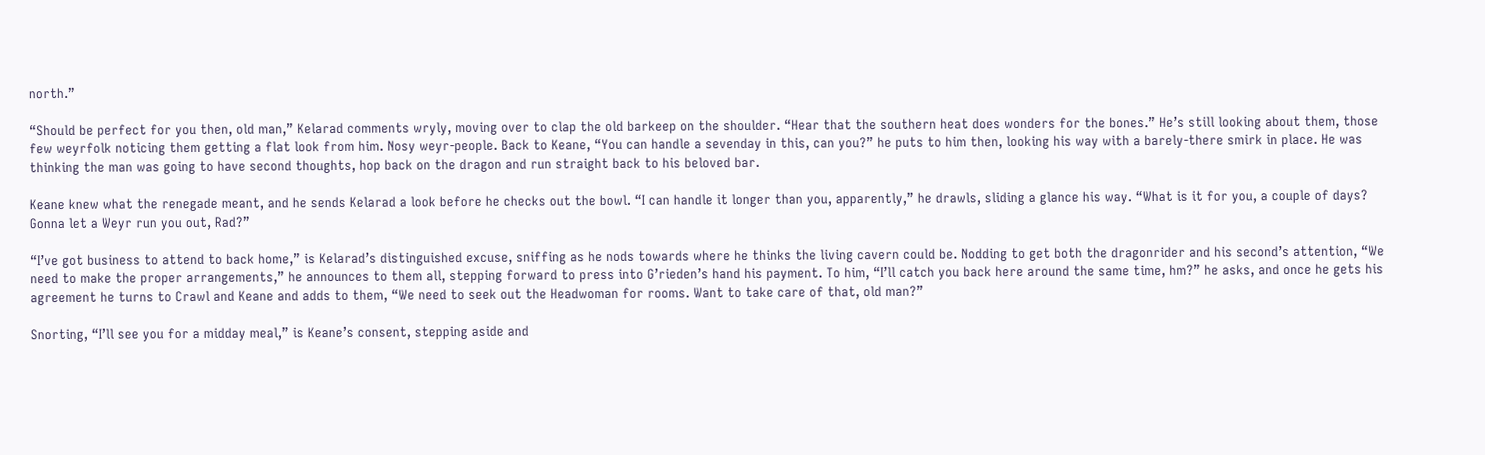north.”

“Should be perfect for you then, old man,” Kelarad comments wryly, moving over to clap the old barkeep on the shoulder. “Hear that the southern heat does wonders for the bones.” He’s still looking about them, those few weyrfolk noticing them getting a flat look from him. Nosy weyr-people. Back to Keane, “You can handle a sevenday in this, can you?” he puts to him then, looking his way with a barely-there smirk in place. He was thinking the man was going to have second thoughts, hop back on the dragon and run straight back to his beloved bar.

Keane knew what the renegade meant, and he sends Kelarad a look before he checks out the bowl. “I can handle it longer than you, apparently,” he drawls, sliding a glance his way. “What is it for you, a couple of days? Gonna let a Weyr run you out, Rad?”

“I’ve got business to attend to back home,” is Kelarad’s distinguished excuse, sniffing as he nods towards where he thinks the living cavern could be. Nodding to get both the dragonrider and his second’s attention, “We need to make the proper arrangements,” he announces to them all, stepping forward to press into G’rieden’s hand his payment. To him, “I’ll catch you back here around the same time, hm?” he asks, and once he gets his agreement he turns to Crawl and Keane and adds to them, “We need to seek out the Headwoman for rooms. Want to take care of that, old man?”

Snorting, “I’ll see you for a midday meal,” is Keane’s consent, stepping aside and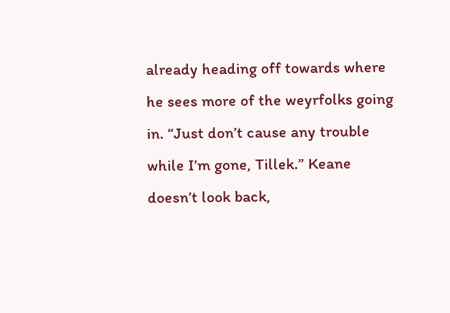already heading off towards where he sees more of the weyrfolks going in. “Just don’t cause any trouble while I’m gone, Tillek.” Keane doesn’t look back,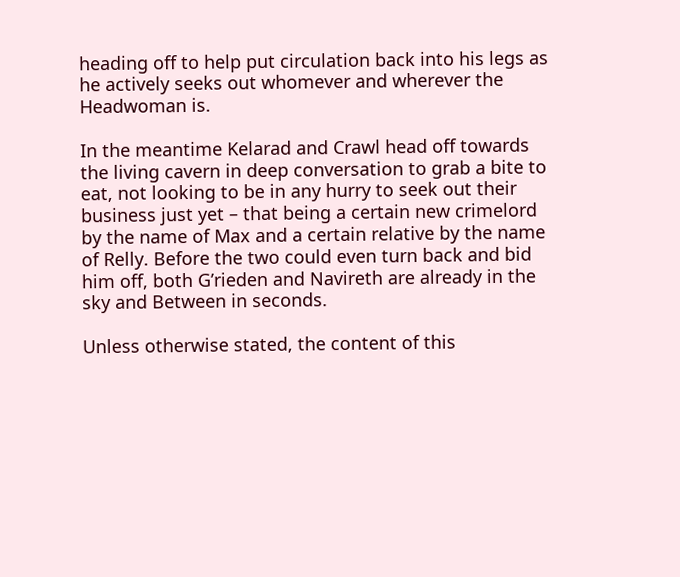heading off to help put circulation back into his legs as he actively seeks out whomever and wherever the Headwoman is.

In the meantime Kelarad and Crawl head off towards the living cavern in deep conversation to grab a bite to eat, not looking to be in any hurry to seek out their business just yet – that being a certain new crimelord by the name of Max and a certain relative by the name of Relly. Before the two could even turn back and bid him off, both G’rieden and Navireth are already in the sky and Between in seconds.

Unless otherwise stated, the content of this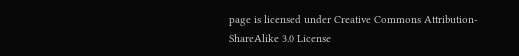page is licensed under Creative Commons Attribution-ShareAlike 3.0 License